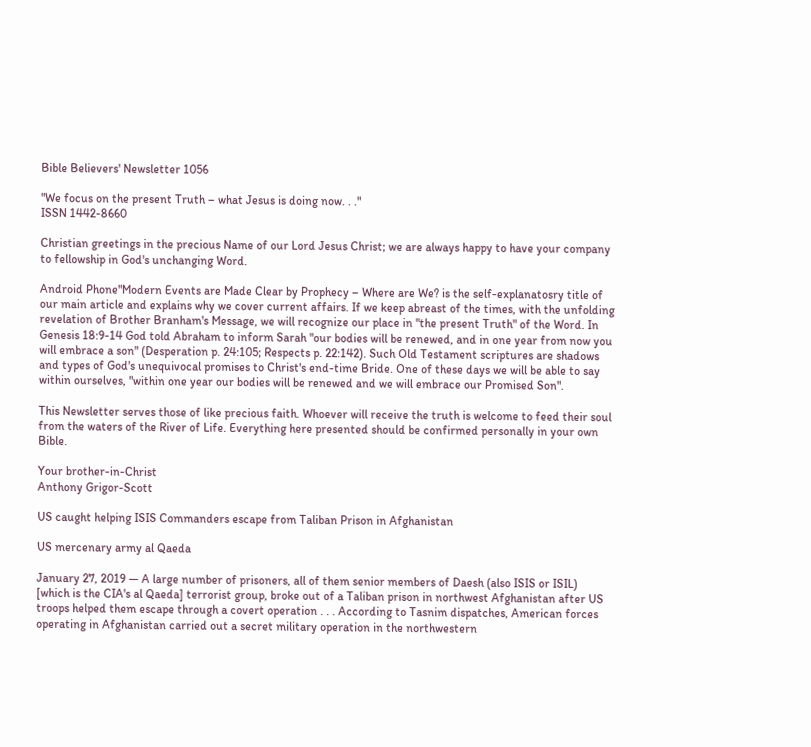Bible Believers' Newsletter 1056

"We focus on the present Truth – what Jesus is doing now. . ."
ISSN 1442-8660

Christian greetings in the precious Name of our Lord Jesus Christ; we are always happy to have your company to fellowship in God's unchanging Word.

Android Phone"Modern Events are Made Clear by Prophecy – Where are We? is the self-explanatosry title of our main article and explains why we cover current affairs. If we keep abreast of the times, with the unfolding revelation of Brother Branham's Message, we will recognize our place in "the present Truth" of the Word. In Genesis 18:9-14 God told Abraham to inform Sarah "our bodies will be renewed, and in one year from now you will embrace a son" (Desperation p. 24:105; Respects p. 22:142). Such Old Testament scriptures are shadows and types of God's unequivocal promises to Christ's end-time Bride. One of these days we will be able to say within ourselves, "within one year our bodies will be renewed and we will embrace our Promised Son".

This Newsletter serves those of like precious faith. Whoever will receive the truth is welcome to feed their soul from the waters of the River of Life. Everything here presented should be confirmed personally in your own Bible.

Your brother-in-Christ
Anthony Grigor-Scott

US caught helping ISIS Commanders escape from Taliban Prison in Afghanistan

US mercenary army al Qaeda

January 27, 2019 — A large number of prisoners, all of them senior members of Daesh (also ISIS or ISIL) [which is the CIA's al Qaeda] terrorist group, broke out of a Taliban prison in northwest Afghanistan after US troops helped them escape through a covert operation . . . According to Tasnim dispatches, American forces operating in Afghanistan carried out a secret military operation in the northwestern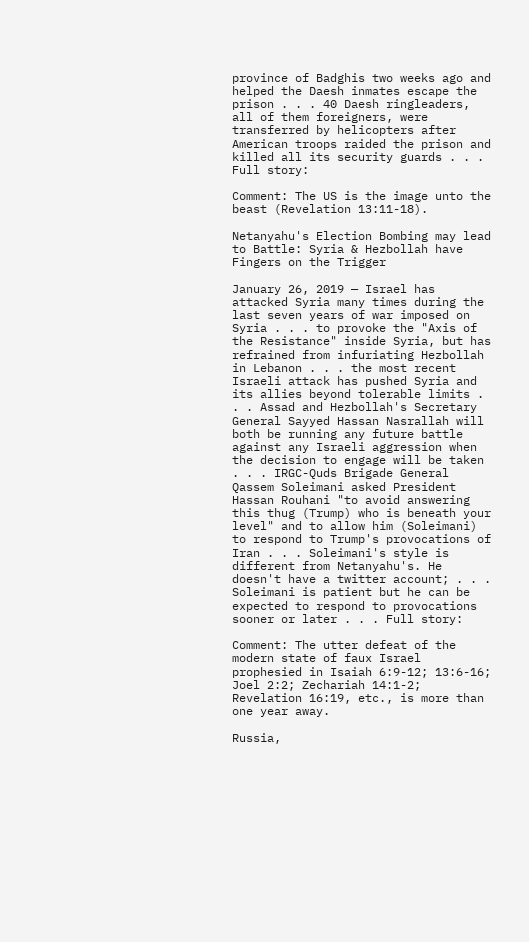province of Badghis two weeks ago and helped the Daesh inmates escape the prison . . . 40 Daesh ringleaders, all of them foreigners, were transferred by helicopters after American troops raided the prison and killed all its security guards . . . Full story:

Comment: The US is the image unto the beast (Revelation 13:11-18).

Netanyahu's Election Bombing may lead to Battle: Syria & Hezbollah have Fingers on the Trigger

January 26, 2019 — Israel has attacked Syria many times during the last seven years of war imposed on Syria . . . to provoke the "Axis of the Resistance" inside Syria, but has refrained from infuriating Hezbollah in Lebanon . . . the most recent Israeli attack has pushed Syria and its allies beyond tolerable limits . . . Assad and Hezbollah's Secretary General Sayyed Hassan Nasrallah will both be running any future battle against any Israeli aggression when the decision to engage will be taken . . . IRGC-Quds Brigade General Qassem Soleimani asked President Hassan Rouhani "to avoid answering this thug (Trump) who is beneath your level" and to allow him (Soleimani) to respond to Trump's provocations of Iran . . . Soleimani's style is different from Netanyahu's. He doesn't have a twitter account; . . . Soleimani is patient but he can be expected to respond to provocations sooner or later . . . Full story:

Comment: The utter defeat of the modern state of faux Israel prophesied in Isaiah 6:9-12; 13:6-16; Joel 2:2; Zechariah 14:1-2; Revelation 16:19, etc., is more than one year away.

Russia,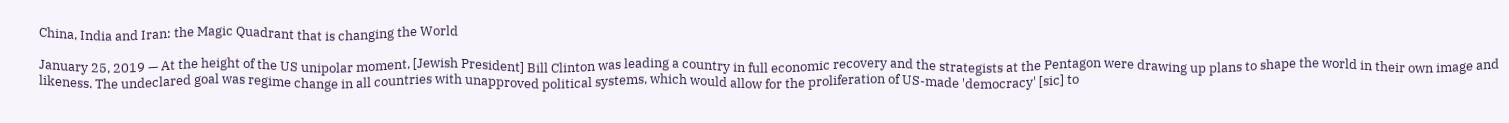China, India and Iran: the Magic Quadrant that is changing the World

January 25, 2019 — At the height of the US unipolar moment, [Jewish President] Bill Clinton was leading a country in full economic recovery and the strategists at the Pentagon were drawing up plans to shape the world in their own image and likeness. The undeclared goal was regime change in all countries with unapproved political systems, which would allow for the proliferation of US-made 'democracy' [sic] to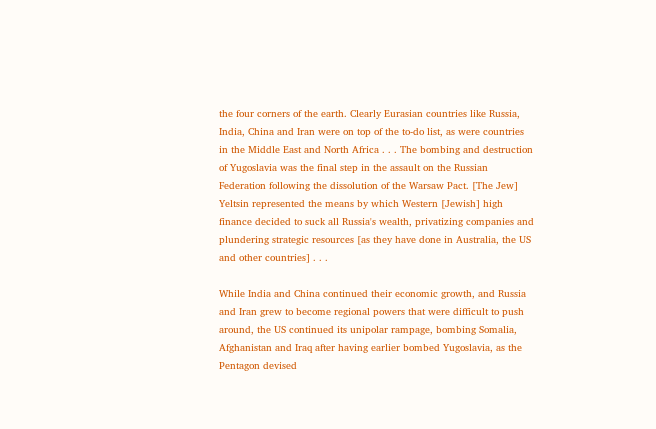the four corners of the earth. Clearly Eurasian countries like Russia, India, China and Iran were on top of the to-do list, as were countries in the Middle East and North Africa . . . The bombing and destruction of Yugoslavia was the final step in the assault on the Russian Federation following the dissolution of the Warsaw Pact. [The Jew] Yeltsin represented the means by which Western [Jewish] high finance decided to suck all Russia's wealth, privatizing companies and plundering strategic resources [as they have done in Australia, the US and other countries] . . .

While India and China continued their economic growth, and Russia and Iran grew to become regional powers that were difficult to push around, the US continued its unipolar rampage, bombing Somalia, Afghanistan and Iraq after having earlier bombed Yugoslavia, as the Pentagon devised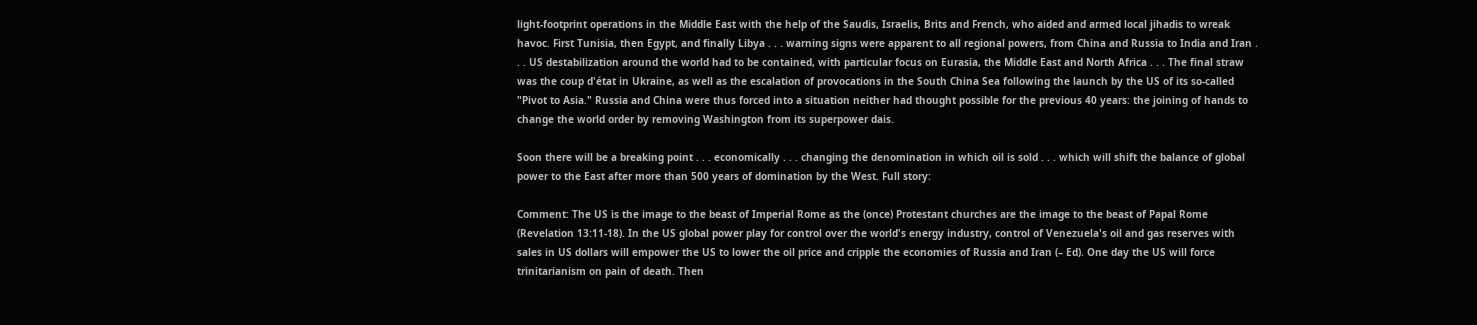light-footprint operations in the Middle East with the help of the Saudis, Israelis, Brits and French, who aided and armed local jihadis to wreak havoc. First Tunisia, then Egypt, and finally Libya . . . warning signs were apparent to all regional powers, from China and Russia to India and Iran . . . US destabilization around the world had to be contained, with particular focus on Eurasia, the Middle East and North Africa . . . The final straw was the coup d'état in Ukraine, as well as the escalation of provocations in the South China Sea following the launch by the US of its so-called "Pivot to Asia." Russia and China were thus forced into a situation neither had thought possible for the previous 40 years: the joining of hands to change the world order by removing Washington from its superpower dais.

Soon there will be a breaking point . . . economically . . . changing the denomination in which oil is sold . . . which will shift the balance of global power to the East after more than 500 years of domination by the West. Full story:

Comment: The US is the image to the beast of Imperial Rome as the (once) Protestant churches are the image to the beast of Papal Rome (Revelation 13:11-18). In the US global power play for control over the world's energy industry, control of Venezuela's oil and gas reserves with sales in US dollars will empower the US to lower the oil price and cripple the economies of Russia and Iran (– Ed). One day the US will force trinitarianism on pain of death. Then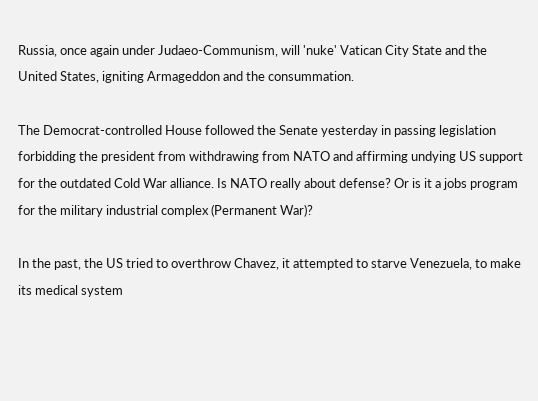Russia, once again under Judaeo-Communism, will 'nuke' Vatican City State and the United States, igniting Armageddon and the consummation.

The Democrat-controlled House followed the Senate yesterday in passing legislation forbidding the president from withdrawing from NATO and affirming undying US support for the outdated Cold War alliance. Is NATO really about defense? Or is it a jobs program for the military industrial complex (Permanent War)?

In the past, the US tried to overthrow Chavez, it attempted to starve Venezuela, to make its medical system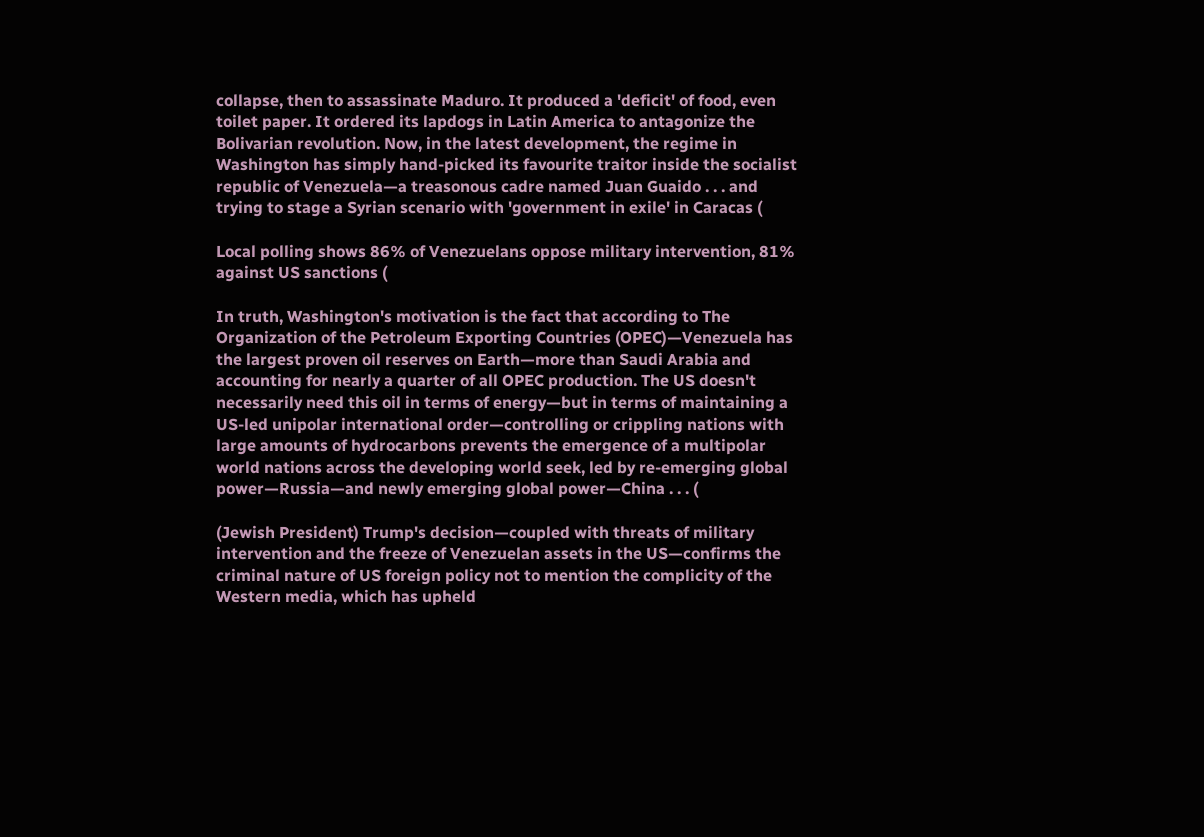collapse, then to assassinate Maduro. It produced a 'deficit' of food, even toilet paper. It ordered its lapdogs in Latin America to antagonize the Bolivarian revolution. Now, in the latest development, the regime in Washington has simply hand-picked its favourite traitor inside the socialist republic of Venezuela—a treasonous cadre named Juan Guaido . . . and trying to stage a Syrian scenario with 'government in exile' in Caracas (

Local polling shows 86% of Venezuelans oppose military intervention, 81% against US sanctions (

In truth, Washington's motivation is the fact that according to The Organization of the Petroleum Exporting Countries (OPEC)—Venezuela has the largest proven oil reserves on Earth—more than Saudi Arabia and accounting for nearly a quarter of all OPEC production. The US doesn't necessarily need this oil in terms of energy—but in terms of maintaining a US-led unipolar international order—controlling or crippling nations with large amounts of hydrocarbons prevents the emergence of a multipolar world nations across the developing world seek, led by re-emerging global power—Russia—and newly emerging global power—China . . . (

(Jewish President) Trump's decision—coupled with threats of military intervention and the freeze of Venezuelan assets in the US—confirms the criminal nature of US foreign policy not to mention the complicity of the Western media, which has upheld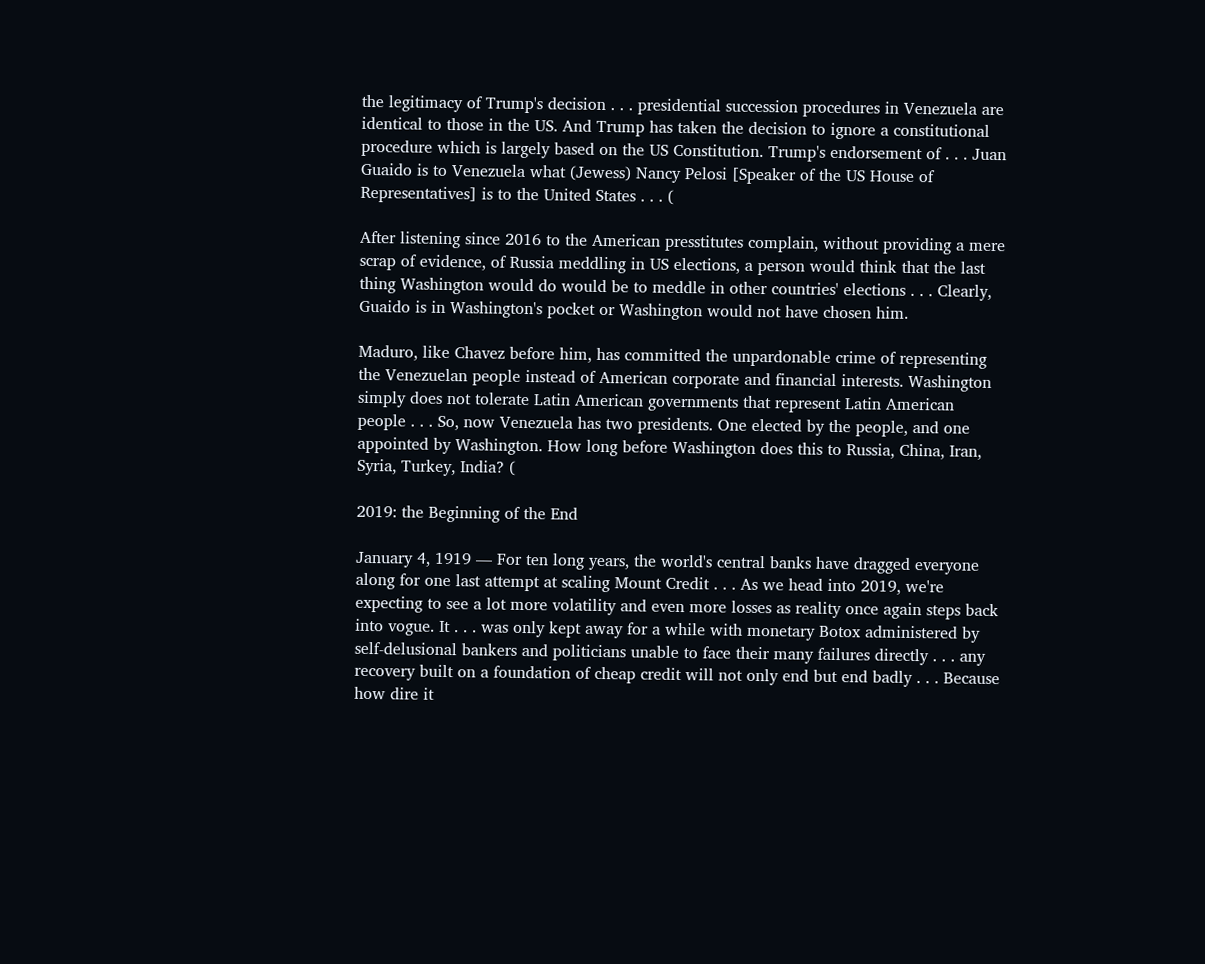the legitimacy of Trump's decision . . . presidential succession procedures in Venezuela are identical to those in the US. And Trump has taken the decision to ignore a constitutional procedure which is largely based on the US Constitution. Trump's endorsement of . . . Juan Guaido is to Venezuela what (Jewess) Nancy Pelosi [Speaker of the US House of Representatives] is to the United States . . . (

After listening since 2016 to the American presstitutes complain, without providing a mere scrap of evidence, of Russia meddling in US elections, a person would think that the last thing Washington would do would be to meddle in other countries' elections . . . Clearly, Guaido is in Washington's pocket or Washington would not have chosen him.

Maduro, like Chavez before him, has committed the unpardonable crime of representing the Venezuelan people instead of American corporate and financial interests. Washington simply does not tolerate Latin American governments that represent Latin American people . . . So, now Venezuela has two presidents. One elected by the people, and one appointed by Washington. How long before Washington does this to Russia, China, Iran, Syria, Turkey, India? (

2019: the Beginning of the End

January 4, 1919 — For ten long years, the world's central banks have dragged everyone along for one last attempt at scaling Mount Credit . . . As we head into 2019, we're expecting to see a lot more volatility and even more losses as reality once again steps back into vogue. It . . . was only kept away for a while with monetary Botox administered by self-delusional bankers and politicians unable to face their many failures directly . . . any recovery built on a foundation of cheap credit will not only end but end badly . . . Because how dire it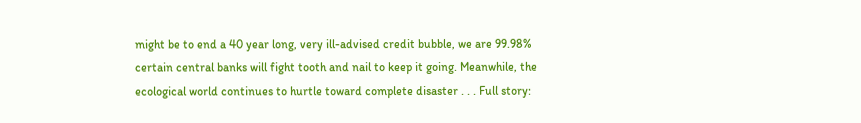might be to end a 40 year long, very ill-advised credit bubble, we are 99.98% certain central banks will fight tooth and nail to keep it going. Meanwhile, the ecological world continues to hurtle toward complete disaster . . . Full story: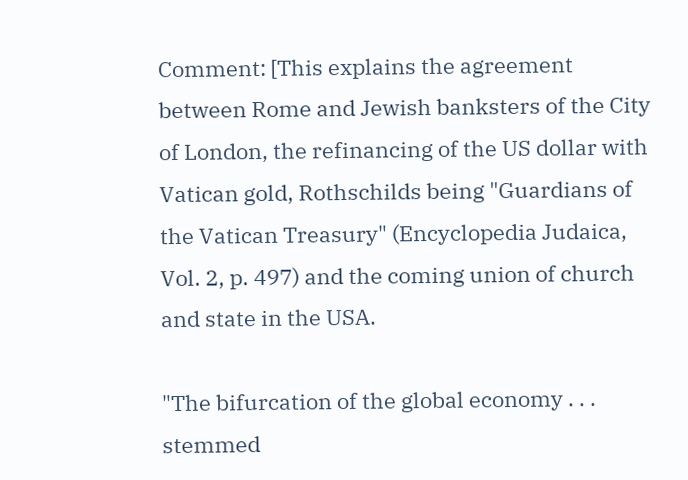Comment: [This explains the agreement between Rome and Jewish banksters of the City of London, the refinancing of the US dollar with Vatican gold, Rothschilds being "Guardians of the Vatican Treasury" (Encyclopedia Judaica, Vol. 2, p. 497) and the coming union of church and state in the USA.

"The bifurcation of the global economy . . . stemmed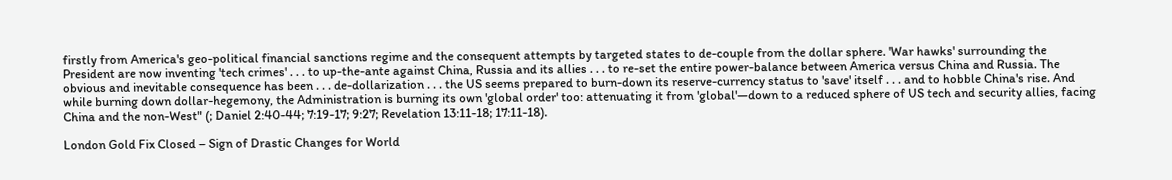firstly from America's geo-political financial sanctions regime and the consequent attempts by targeted states to de-couple from the dollar sphere. 'War hawks' surrounding the President are now inventing 'tech crimes' . . . to up-the-ante against China, Russia and its allies . . . to re-set the entire power-balance between America versus China and Russia. The obvious and inevitable consequence has been . . . de-dollarization . . . the US seems prepared to burn-down its reserve-currency status to 'save' itself . . . and to hobble China's rise. And while burning down dollar-hegemony, the Administration is burning its own 'global order' too: attenuating it from 'global'—down to a reduced sphere of US tech and security allies, facing China and the non-West" (; Daniel 2:40-44; 7:19-17; 9:27; Revelation 13:11-18; 17:11-18).

London Gold Fix Closed – Sign of Drastic Changes for World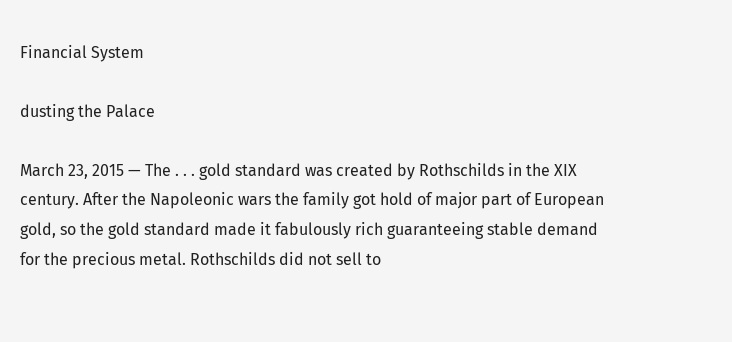Financial System

dusting the Palace

March 23, 2015 — The . . . gold standard was created by Rothschilds in the XIX century. After the Napoleonic wars the family got hold of major part of European gold, so the gold standard made it fabulously rich guaranteeing stable demand for the precious metal. Rothschilds did not sell to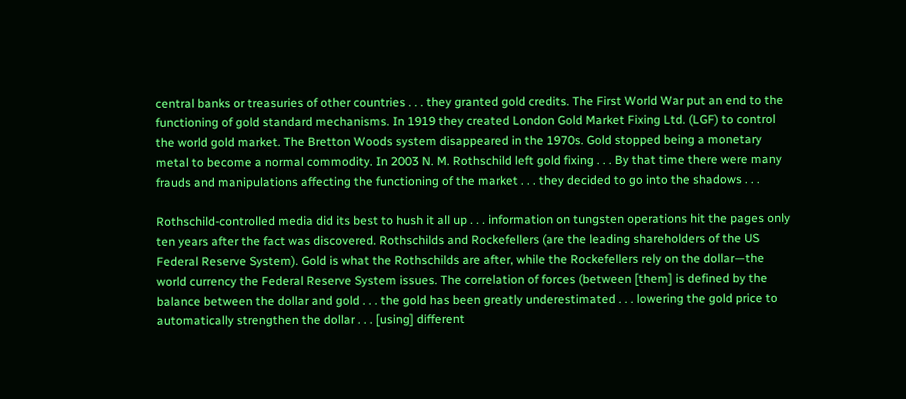central banks or treasuries of other countries . . . they granted gold credits. The First World War put an end to the functioning of gold standard mechanisms. In 1919 they created London Gold Market Fixing Ltd. (LGF) to control the world gold market. The Bretton Woods system disappeared in the 1970s. Gold stopped being a monetary metal to become a normal commodity. In 2003 N. M. Rothschild left gold fixing . . . By that time there were many frauds and manipulations affecting the functioning of the market . . . they decided to go into the shadows . . .

Rothschild-controlled media did its best to hush it all up . . . information on tungsten operations hit the pages only ten years after the fact was discovered. Rothschilds and Rockefellers (are the leading shareholders of the US Federal Reserve System). Gold is what the Rothschilds are after, while the Rockefellers rely on the dollar—the world currency the Federal Reserve System issues. The correlation of forces (between [them] is defined by the balance between the dollar and gold . . . the gold has been greatly underestimated . . . lowering the gold price to automatically strengthen the dollar . . . [using] different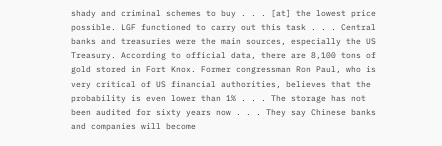shady and criminal schemes to buy . . . [at] the lowest price possible. LGF functioned to carry out this task . . . Central banks and treasuries were the main sources, especially the US Treasury. According to official data, there are 8,100 tons of gold stored in Fort Knox. Former congressman Ron Paul, who is very critical of US financial authorities, believes that the probability is even lower than 1% . . . The storage has not been audited for sixty years now . . . They say Chinese banks and companies will become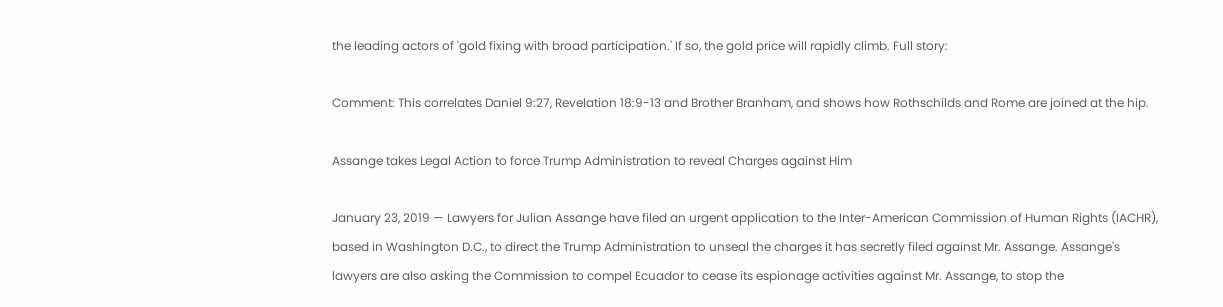the leading actors of 'gold fixing with broad participation.' If so, the gold price will rapidly climb. Full story:

Comment: This correlates Daniel 9:27, Revelation 18:9-13 and Brother Branham, and shows how Rothschilds and Rome are joined at the hip.

Assange takes Legal Action to force Trump Administration to reveal Charges against Him

January 23, 2019 — Lawyers for Julian Assange have filed an urgent application to the Inter-American Commission of Human Rights (IACHR), based in Washington D.C., to direct the Trump Administration to unseal the charges it has secretly filed against Mr. Assange. Assange's lawyers are also asking the Commission to compel Ecuador to cease its espionage activities against Mr. Assange, to stop the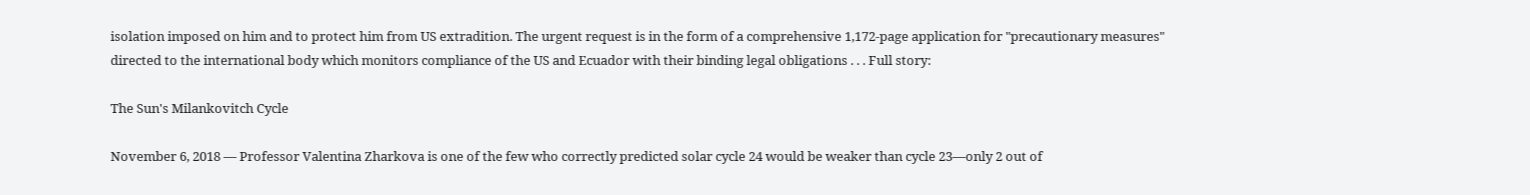isolation imposed on him and to protect him from US extradition. The urgent request is in the form of a comprehensive 1,172-page application for "precautionary measures" directed to the international body which monitors compliance of the US and Ecuador with their binding legal obligations . . . Full story:

The Sun's Milankovitch Cycle

November 6, 2018 — Professor Valentina Zharkova is one of the few who correctly predicted solar cycle 24 would be weaker than cycle 23—only 2 out of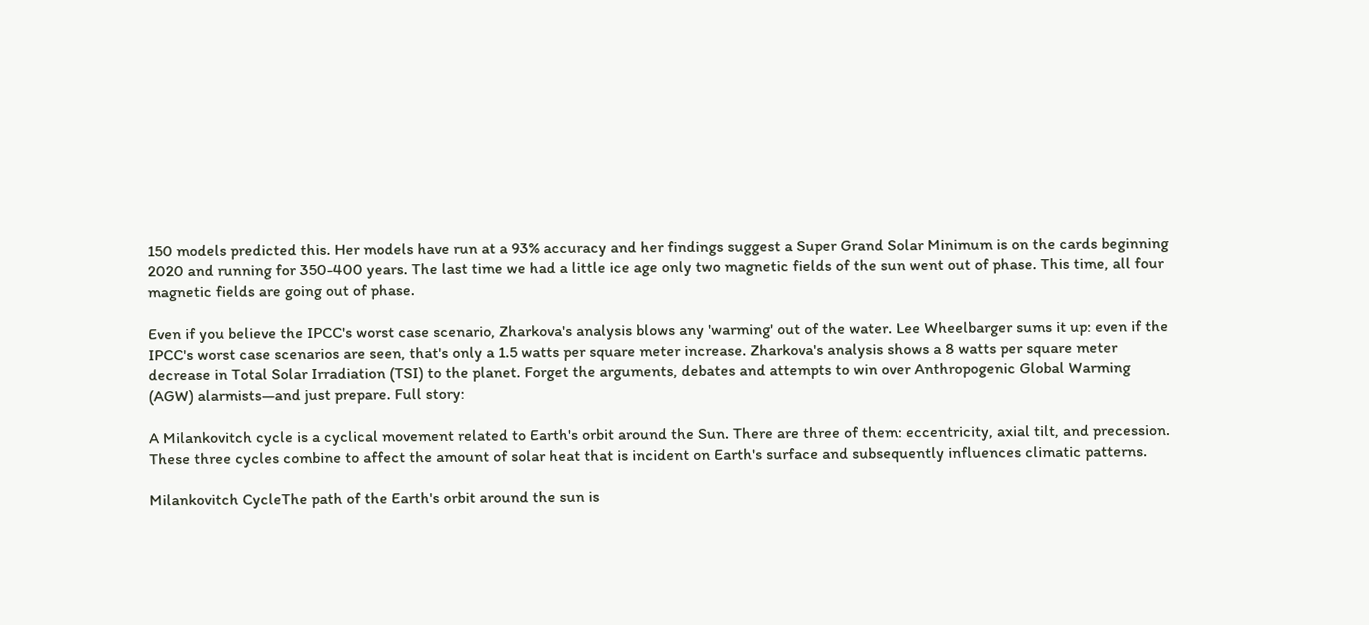150 models predicted this. Her models have run at a 93% accuracy and her findings suggest a Super Grand Solar Minimum is on the cards beginning 2020 and running for 350-400 years. The last time we had a little ice age only two magnetic fields of the sun went out of phase. This time, all four magnetic fields are going out of phase.

Even if you believe the IPCC's worst case scenario, Zharkova's analysis blows any 'warming' out of the water. Lee Wheelbarger sums it up: even if the IPCC's worst case scenarios are seen, that's only a 1.5 watts per square meter increase. Zharkova's analysis shows a 8 watts per square meter decrease in Total Solar Irradiation (TSI) to the planet. Forget the arguments, debates and attempts to win over Anthropogenic Global Warming (AGW) alarmists—and just prepare. Full story:

A Milankovitch cycle is a cyclical movement related to Earth's orbit around the Sun. There are three of them: eccentricity, axial tilt, and precession. These three cycles combine to affect the amount of solar heat that is incident on Earth's surface and subsequently influences climatic patterns.

Milankovitch CycleThe path of the Earth's orbit around the sun is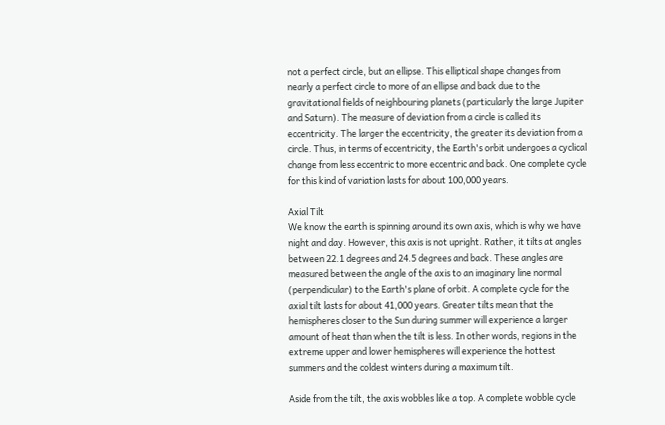not a perfect circle, but an ellipse. This elliptical shape changes from nearly a perfect circle to more of an ellipse and back due to the gravitational fields of neighbouring planets (particularly the large Jupiter and Saturn). The measure of deviation from a circle is called its eccentricity. The larger the eccentricity, the greater its deviation from a circle. Thus, in terms of eccentricity, the Earth's orbit undergoes a cyclical change from less eccentric to more eccentric and back. One complete cycle for this kind of variation lasts for about 100,000 years.

Axial Tilt
We know the earth is spinning around its own axis, which is why we have night and day. However, this axis is not upright. Rather, it tilts at angles between 22.1 degrees and 24.5 degrees and back. These angles are measured between the angle of the axis to an imaginary line normal (perpendicular) to the Earth's plane of orbit. A complete cycle for the axial tilt lasts for about 41,000 years. Greater tilts mean that the hemispheres closer to the Sun during summer will experience a larger amount of heat than when the tilt is less. In other words, regions in the extreme upper and lower hemispheres will experience the hottest summers and the coldest winters during a maximum tilt.

Aside from the tilt, the axis wobbles like a top. A complete wobble cycle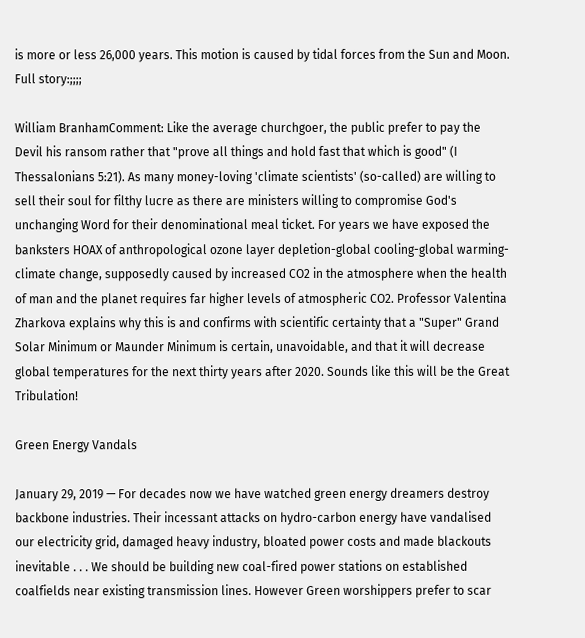is more or less 26,000 years. This motion is caused by tidal forces from the Sun and Moon. Full story:;;;;

William BranhamComment: Like the average churchgoer, the public prefer to pay the Devil his ransom rather that "prove all things and hold fast that which is good" (I Thessalonians 5:21). As many money-loving 'climate scientists' (so-called) are willing to sell their soul for filthy lucre as there are ministers willing to compromise God's unchanging Word for their denominational meal ticket. For years we have exposed the banksters HOAX of anthropological ozone layer depletion-global cooling-global warming-climate change, supposedly caused by increased CO2 in the atmosphere when the health of man and the planet requires far higher levels of atmospheric CO2. Professor Valentina Zharkova explains why this is and confirms with scientific certainty that a "Super" Grand Solar Minimum or Maunder Minimum is certain, unavoidable, and that it will decrease global temperatures for the next thirty years after 2020. Sounds like this will be the Great Tribulation!

Green Energy Vandals

January 29, 2019 — For decades now we have watched green energy dreamers destroy backbone industries. Their incessant attacks on hydro-carbon energy have vandalised our electricity grid, damaged heavy industry, bloated power costs and made blackouts inevitable . . . We should be building new coal-fired power stations on established coalfields near existing transmission lines. However Green worshippers prefer to scar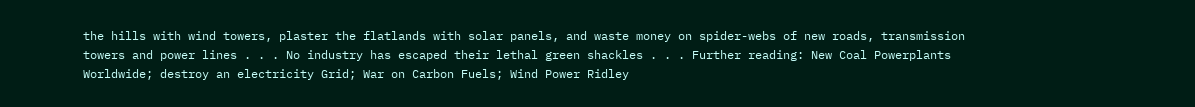the hills with wind towers, plaster the flatlands with solar panels, and waste money on spider-webs of new roads, transmission towers and power lines . . . No industry has escaped their lethal green shackles . . . Further reading: New Coal Powerplants Worldwide; destroy an electricity Grid; War on Carbon Fuels; Wind Power Ridley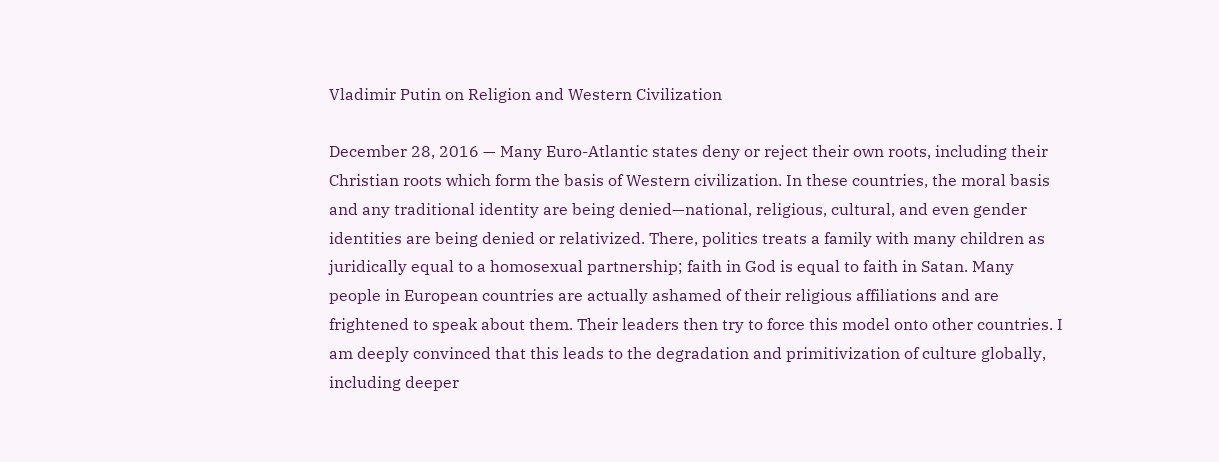Vladimir Putin on Religion and Western Civilization

December 28, 2016 — Many Euro-Atlantic states deny or reject their own roots, including their Christian roots which form the basis of Western civilization. In these countries, the moral basis and any traditional identity are being denied—national, religious, cultural, and even gender identities are being denied or relativized. There, politics treats a family with many children as juridically equal to a homosexual partnership; faith in God is equal to faith in Satan. Many people in European countries are actually ashamed of their religious affiliations and are frightened to speak about them. Their leaders then try to force this model onto other countries. I am deeply convinced that this leads to the degradation and primitivization of culture globally, including deeper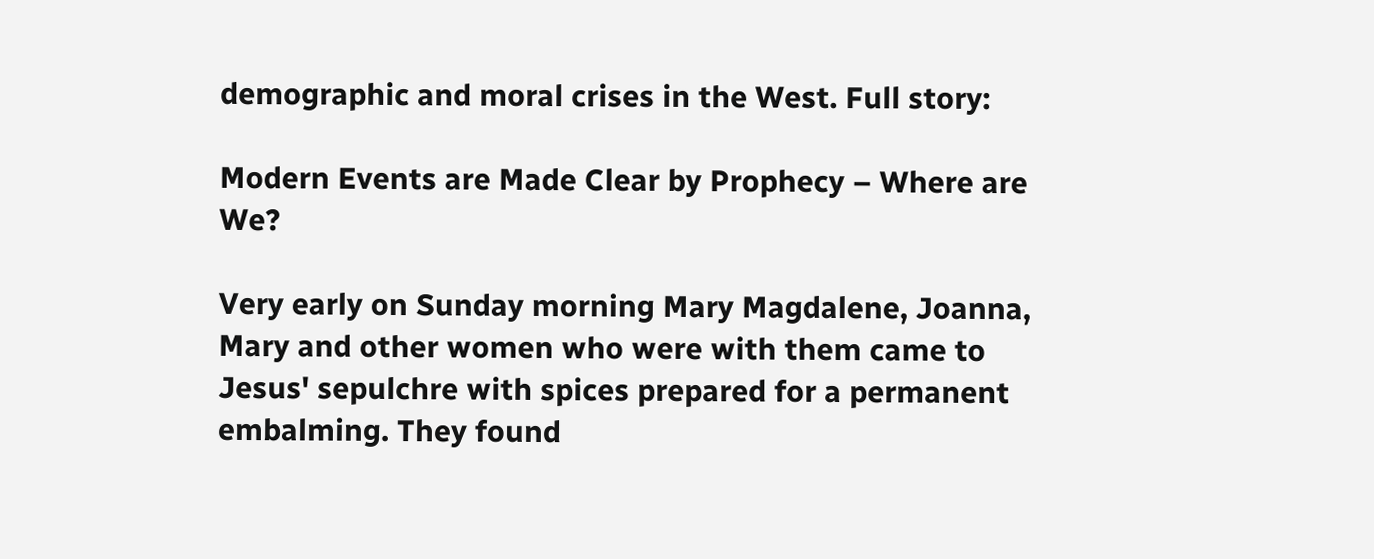demographic and moral crises in the West. Full story:

Modern Events are Made Clear by Prophecy – Where are We?

Very early on Sunday morning Mary Magdalene, Joanna, Mary and other women who were with them came to Jesus' sepulchre with spices prepared for a permanent embalming. They found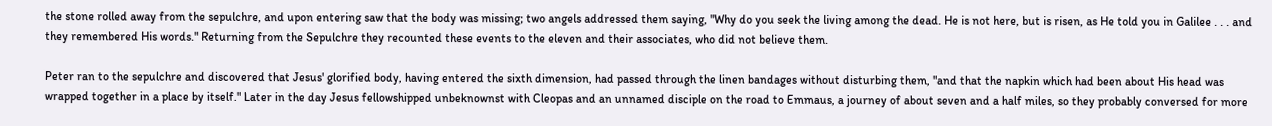the stone rolled away from the sepulchre, and upon entering saw that the body was missing; two angels addressed them saying, "Why do you seek the living among the dead. He is not here, but is risen, as He told you in Galilee . . . and they remembered His words." Returning from the Sepulchre they recounted these events to the eleven and their associates, who did not believe them.

Peter ran to the sepulchre and discovered that Jesus' glorified body, having entered the sixth dimension, had passed through the linen bandages without disturbing them, "and that the napkin which had been about His head was wrapped together in a place by itself." Later in the day Jesus fellowshipped unbeknownst with Cleopas and an unnamed disciple on the road to Emmaus, a journey of about seven and a half miles, so they probably conversed for more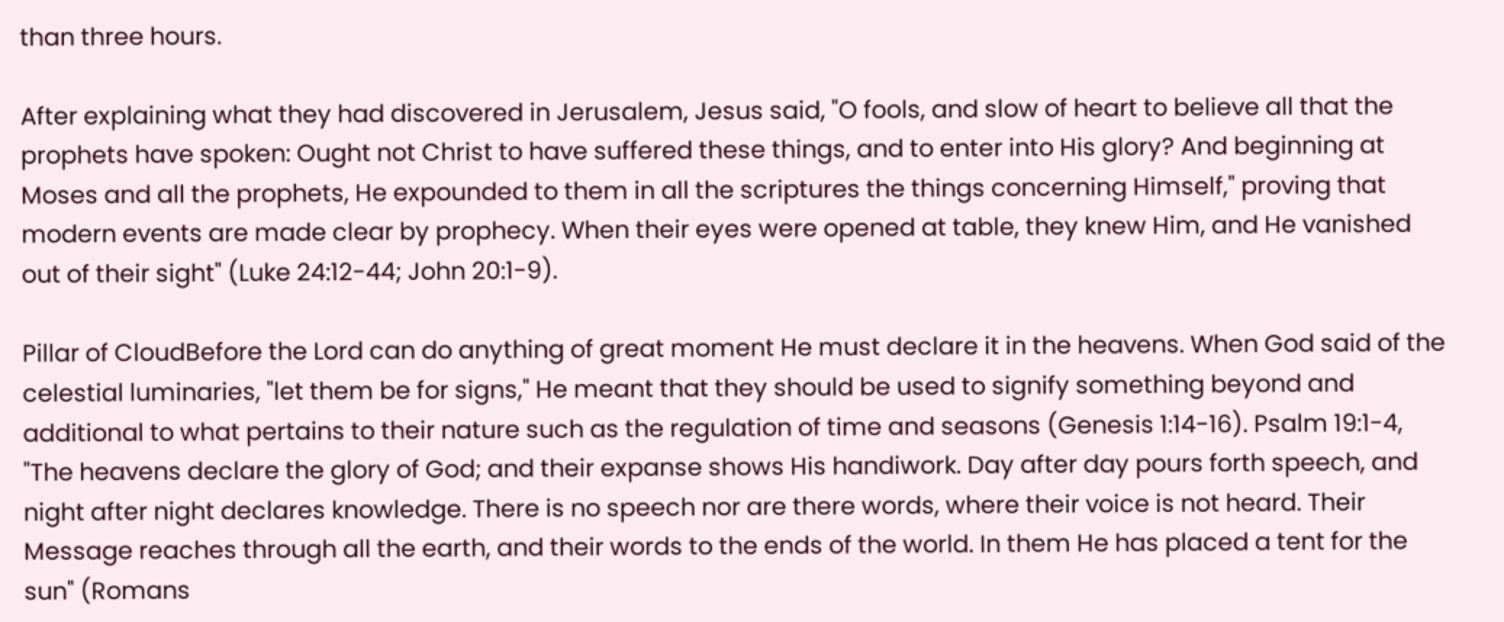than three hours.

After explaining what they had discovered in Jerusalem, Jesus said, "O fools, and slow of heart to believe all that the prophets have spoken: Ought not Christ to have suffered these things, and to enter into His glory? And beginning at Moses and all the prophets, He expounded to them in all the scriptures the things concerning Himself," proving that modern events are made clear by prophecy. When their eyes were opened at table, they knew Him, and He vanished out of their sight" (Luke 24:12-44; John 20:1-9).

Pillar of CloudBefore the Lord can do anything of great moment He must declare it in the heavens. When God said of the celestial luminaries, "let them be for signs," He meant that they should be used to signify something beyond and additional to what pertains to their nature such as the regulation of time and seasons (Genesis 1:14-16). Psalm 19:1-4, "The heavens declare the glory of God; and their expanse shows His handiwork. Day after day pours forth speech, and night after night declares knowledge. There is no speech nor are there words, where their voice is not heard. Their Message reaches through all the earth, and their words to the ends of the world. In them He has placed a tent for the sun" (Romans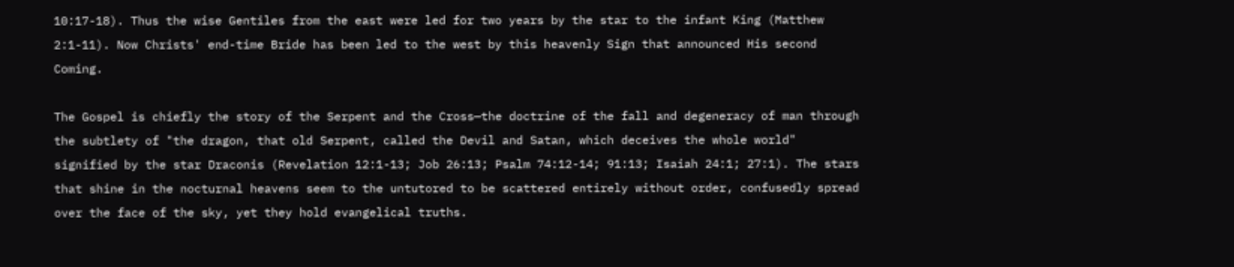10:17-18). Thus the wise Gentiles from the east were led for two years by the star to the infant King (Matthew 2:1-11). Now Christs' end-time Bride has been led to the west by this heavenly Sign that announced His second Coming.

The Gospel is chiefly the story of the Serpent and the Cross—the doctrine of the fall and degeneracy of man through the subtlety of "the dragon, that old Serpent, called the Devil and Satan, which deceives the whole world" signified by the star Draconis (Revelation 12:1-13; Job 26:13; Psalm 74:12-14; 91:13; Isaiah 24:1; 27:1). The stars that shine in the nocturnal heavens seem to the untutored to be scattered entirely without order, confusedly spread over the face of the sky, yet they hold evangelical truths.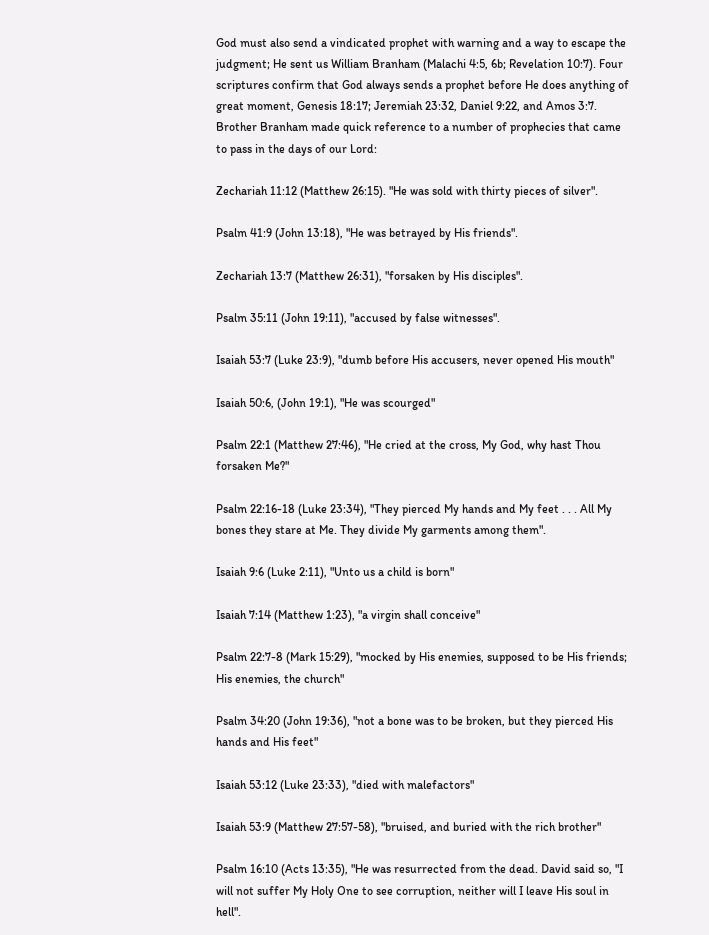God must also send a vindicated prophet with warning and a way to escape the judgment; He sent us William Branham (Malachi 4:5, 6b; Revelation 10:7). Four scriptures confirm that God always sends a prophet before He does anything of great moment, Genesis 18:17; Jeremiah 23:32, Daniel 9:22, and Amos 3:7. Brother Branham made quick reference to a number of prophecies that came to pass in the days of our Lord:

Zechariah 11:12 (Matthew 26:15). "He was sold with thirty pieces of silver".

Psalm 41:9 (John 13:18), "He was betrayed by His friends".

Zechariah 13:7 (Matthew 26:31), "forsaken by His disciples".

Psalm 35:11 (John 19:11), "accused by false witnesses".

Isaiah 53:7 (Luke 23:9), "dumb before His accusers, never opened His mouth"

Isaiah 50:6, (John 19:1), "He was scourged"

Psalm 22:1 (Matthew 27:46), "He cried at the cross, My God, why hast Thou forsaken Me?"

Psalm 22:16-18 (Luke 23:34), "They pierced My hands and My feet . . . All My bones they stare at Me. They divide My garments among them".

Isaiah 9:6 (Luke 2:11), "Unto us a child is born"

Isaiah 7:14 (Matthew 1:23), "a virgin shall conceive"

Psalm 22:7-8 (Mark 15:29), "mocked by His enemies, supposed to be His friends; His enemies, the church"

Psalm 34:20 (John 19:36), "not a bone was to be broken, but they pierced His hands and His feet"

Isaiah 53:12 (Luke 23:33), "died with malefactors"

Isaiah 53:9 (Matthew 27:57-58), "bruised, and buried with the rich brother"

Psalm 16:10 (Acts 13:35), "He was resurrected from the dead. David said so, "I will not suffer My Holy One to see corruption, neither will I leave His soul in hell".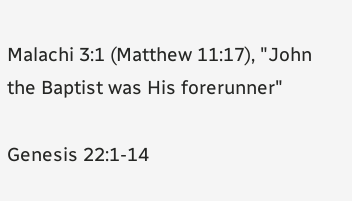Malachi 3:1 (Matthew 11:17), "John the Baptist was His forerunner"

Genesis 22:1-14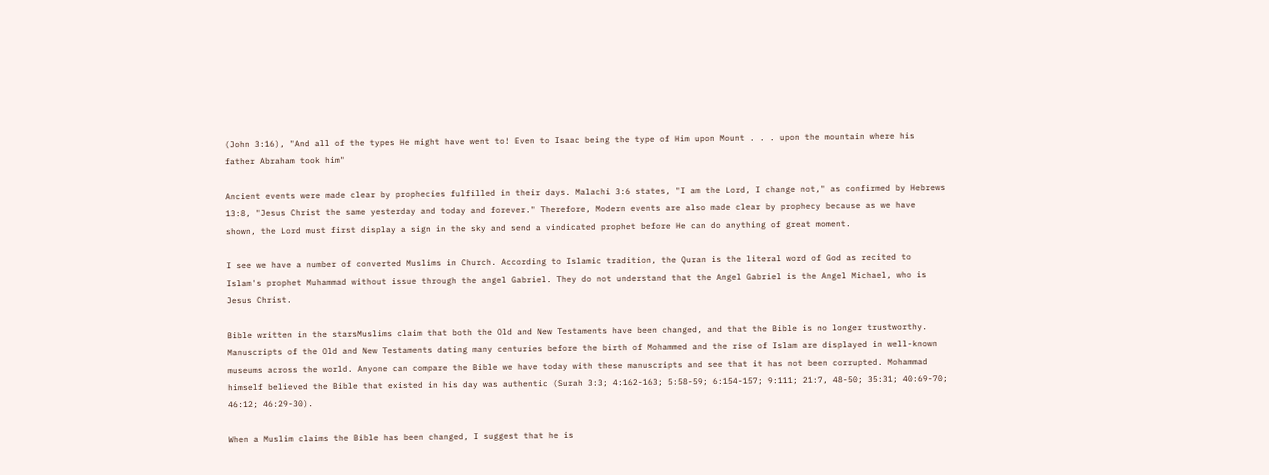(John 3:16), "And all of the types He might have went to! Even to Isaac being the type of Him upon Mount . . . upon the mountain where his father Abraham took him"

Ancient events were made clear by prophecies fulfilled in their days. Malachi 3:6 states, "I am the Lord, I change not," as confirmed by Hebrews 13:8, "Jesus Christ the same yesterday and today and forever." Therefore, Modern events are also made clear by prophecy because as we have shown, the Lord must first display a sign in the sky and send a vindicated prophet before He can do anything of great moment.

I see we have a number of converted Muslims in Church. According to Islamic tradition, the Quran is the literal word of God as recited to Islam's prophet Muhammad without issue through the angel Gabriel. They do not understand that the Angel Gabriel is the Angel Michael, who is Jesus Christ.

Bible written in the starsMuslims claim that both the Old and New Testaments have been changed, and that the Bible is no longer trustworthy. Manuscripts of the Old and New Testaments dating many centuries before the birth of Mohammed and the rise of Islam are displayed in well-known museums across the world. Anyone can compare the Bible we have today with these manuscripts and see that it has not been corrupted. Mohammad himself believed the Bible that existed in his day was authentic (Surah 3:3; 4:162-163; 5:58-59; 6:154-157; 9:111; 21:7, 48-50; 35:31; 40:69-70; 46:12; 46:29-30).

When a Muslim claims the Bible has been changed, I suggest that he is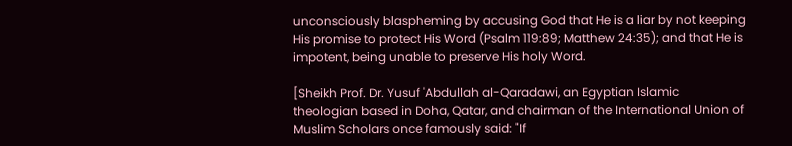unconsciously blaspheming by accusing God that He is a liar by not keeping His promise to protect His Word (Psalm 119:89; Matthew 24:35); and that He is impotent, being unable to preserve His holy Word.

[Sheikh Prof. Dr. Yusuf 'Abdullah al-Qaradawi, an Egyptian Islamic theologian based in Doha, Qatar, and chairman of the International Union of Muslim Scholars once famously said: "If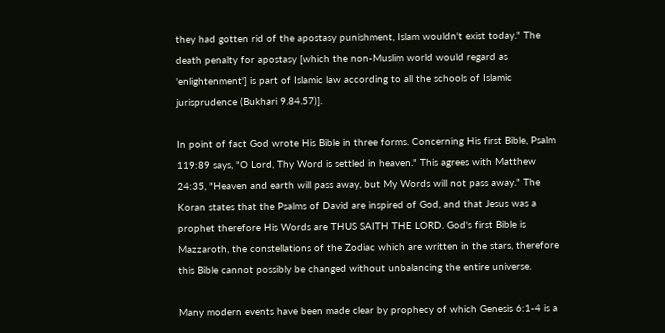they had gotten rid of the apostasy punishment, Islam wouldn't exist today." The death penalty for apostasy [which the non-Muslim world would regard as 'enlightenment'] is part of Islamic law according to all the schools of Islamic jurisprudence (Bukhari 9.84.57)].

In point of fact God wrote His Bible in three forms. Concerning His first Bible, Psalm 119:89 says, "O Lord, Thy Word is settled in heaven." This agrees with Matthew 24:35, "Heaven and earth will pass away, but My Words will not pass away." The Koran states that the Psalms of David are inspired of God, and that Jesus was a prophet therefore His Words are THUS SAITH THE LORD. God's first Bible is Mazzaroth, the constellations of the Zodiac which are written in the stars, therefore this Bible cannot possibly be changed without unbalancing the entire universe.

Many modern events have been made clear by prophecy of which Genesis 6:1-4 is a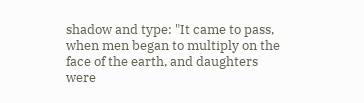shadow and type: "It came to pass, when men began to multiply on the face of the earth, and daughters were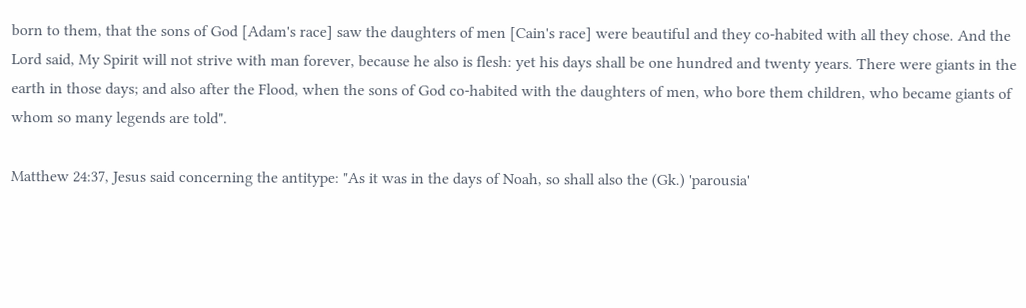born to them, that the sons of God [Adam's race] saw the daughters of men [Cain's race] were beautiful and they co-habited with all they chose. And the Lord said, My Spirit will not strive with man forever, because he also is flesh: yet his days shall be one hundred and twenty years. There were giants in the earth in those days; and also after the Flood, when the sons of God co-habited with the daughters of men, who bore them children, who became giants of whom so many legends are told".

Matthew 24:37, Jesus said concerning the antitype: "As it was in the days of Noah, so shall also the (Gk.) 'parousia'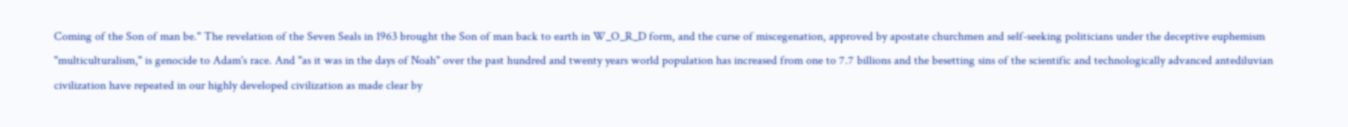Coming of the Son of man be." The revelation of the Seven Seals in 1963 brought the Son of man back to earth in W_O_R_D form, and the curse of miscegenation, approved by apostate churchmen and self-seeking politicians under the deceptive euphemism "multiculturalism," is genocide to Adam's race. And "as it was in the days of Noah" over the past hundred and twenty years world population has increased from one to 7.7 billions and the besetting sins of the scientific and technologically advanced antediluvian civilization have repeated in our highly developed civilization as made clear by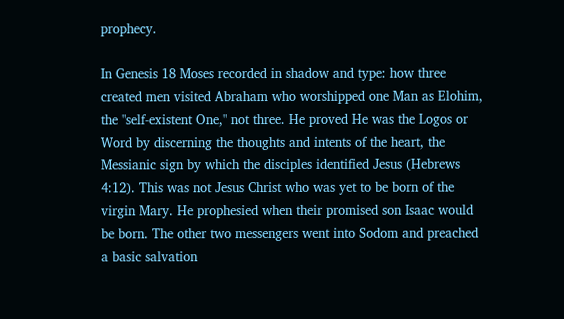prophecy.

In Genesis 18 Moses recorded in shadow and type: how three created men visited Abraham who worshipped one Man as Elohim, the "self-existent One," not three. He proved He was the Logos or Word by discerning the thoughts and intents of the heart, the Messianic sign by which the disciples identified Jesus (Hebrews 4:12). This was not Jesus Christ who was yet to be born of the virgin Mary. He prophesied when their promised son Isaac would be born. The other two messengers went into Sodom and preached a basic salvation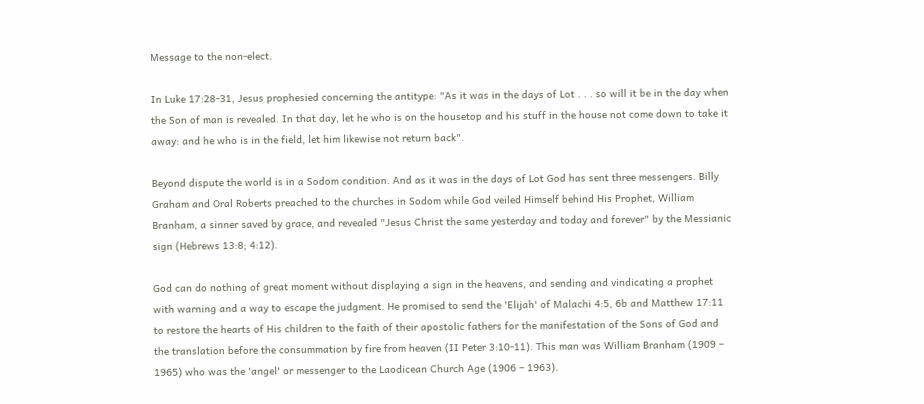Message to the non-elect.

In Luke 17:28-31, Jesus prophesied concerning the antitype: "As it was in the days of Lot . . . so will it be in the day when the Son of man is revealed. In that day, let he who is on the housetop and his stuff in the house not come down to take it away: and he who is in the field, let him likewise not return back".

Beyond dispute the world is in a Sodom condition. And as it was in the days of Lot God has sent three messengers. Billy Graham and Oral Roberts preached to the churches in Sodom while God veiled Himself behind His Prophet, William Branham, a sinner saved by grace, and revealed "Jesus Christ the same yesterday and today and forever" by the Messianic sign (Hebrews 13:8; 4:12).

God can do nothing of great moment without displaying a sign in the heavens, and sending and vindicating a prophet with warning and a way to escape the judgment. He promised to send the 'Elijah' of Malachi 4:5, 6b and Matthew 17:11 to restore the hearts of His children to the faith of their apostolic fathers for the manifestation of the Sons of God and the translation before the consummation by fire from heaven (II Peter 3:10-11). This man was William Branham (1909 – 1965) who was the 'angel' or messenger to the Laodicean Church Age (1906 – 1963).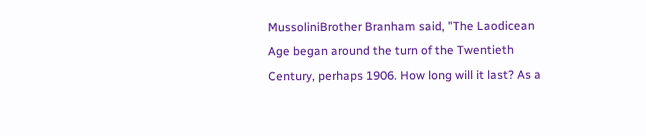MussoliniBrother Branham said, "The Laodicean Age began around the turn of the Twentieth Century, perhaps 1906. How long will it last? As a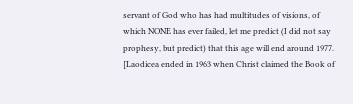servant of God who has had multitudes of visions, of which NONE has ever failed, let me predict (I did not say prophesy, but predict) that this age will end around 1977. [Laodicea ended in 1963 when Christ claimed the Book of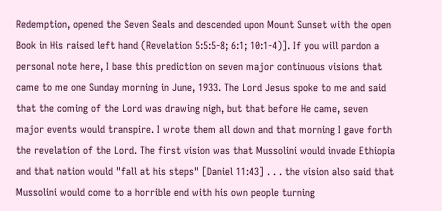Redemption, opened the Seven Seals and descended upon Mount Sunset with the open Book in His raised left hand (Revelation 5:5:5-8; 6:1; 10:1-4)]. If you will pardon a personal note here, I base this prediction on seven major continuous visions that came to me one Sunday morning in June, 1933. The Lord Jesus spoke to me and said that the coming of the Lord was drawing nigh, but that before He came, seven major events would transpire. I wrote them all down and that morning I gave forth the revelation of the Lord. The first vision was that Mussolini would invade Ethiopia and that nation would "fall at his steps" [Daniel 11:43] . . . the vision also said that Mussolini would come to a horrible end with his own people turning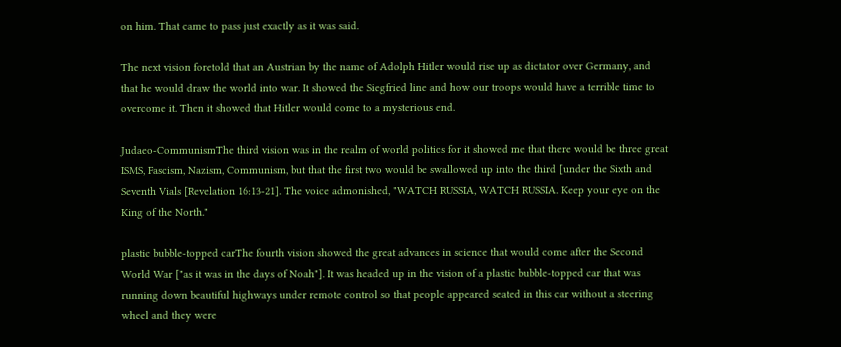on him. That came to pass just exactly as it was said.

The next vision foretold that an Austrian by the name of Adolph Hitler would rise up as dictator over Germany, and that he would draw the world into war. It showed the Siegfried line and how our troops would have a terrible time to overcome it. Then it showed that Hitler would come to a mysterious end.

Judaeo-CommunismThe third vision was in the realm of world politics for it showed me that there would be three great ISMS, Fascism, Nazism, Communism, but that the first two would be swallowed up into the third [under the Sixth and Seventh Vials [Revelation 16:13-21]. The voice admonished, "WATCH RUSSIA, WATCH RUSSIA. Keep your eye on the King of the North."

plastic bubble-topped carThe fourth vision showed the great advances in science that would come after the Second World War ["as it was in the days of Noah"]. It was headed up in the vision of a plastic bubble-topped car that was running down beautiful highways under remote control so that people appeared seated in this car without a steering wheel and they were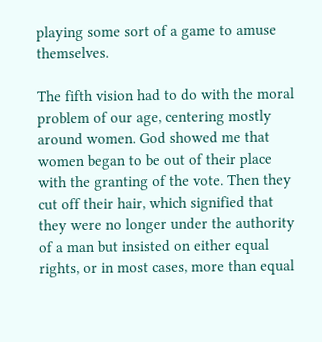playing some sort of a game to amuse themselves.

The fifth vision had to do with the moral problem of our age, centering mostly around women. God showed me that women began to be out of their place with the granting of the vote. Then they cut off their hair, which signified that they were no longer under the authority of a man but insisted on either equal rights, or in most cases, more than equal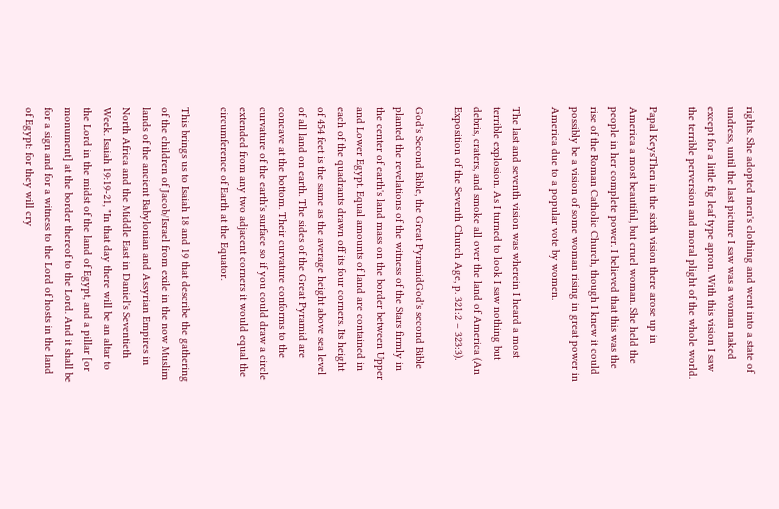rights. She adopted men's clothing and went into a state of undress, until the last picture I saw was a woman naked except for a little fig leaf type apron. With this vision I saw the terrible perversion and moral plight of the whole world.

Papal KeysThen in the sixth vision there arose up in America a most beautiful, but cruel woman. She held the people in her complete power. I believed that this was the rise of the Roman Catholic Church, though I knew it could possibly be a vision of some woman rising in great power in America due to a popular vote by women.

The last and seventh vision was wherein I heard a most terrible explosion. As I turned to look I saw nothing but debris, craters, and smoke all over the land of America (An Exposition of the Seventh Church Age, p. 321:2 – 323:3).

God's Second Bible, the Great PyramidGod's second Bible planted the revelations of the witness of the Stars firmly in the center of earth's land mass on the border between Upper and Lower Egypt. Equal amounts of land are contained in each of the quadrants drawn off its four corners. Its height of 454 feet is the same as the average height above sea level of all land on earth. The sides of the Great Pyramid are concave at the bottom. Their curvature conforms to the curvature of the earth's surface so if you could draw a circle extended from any two adjacent corners it would equal the circumference of Earth at the Equator.

This brings us to Isaiah 18 and 19 that describe the gathering of the children of Jacob/Israel from exile in the now Muslim lands of the ancient Babylonian and Assyrian Empires in North Africa and the Middle East in Daniel's Seventieth Week. Isaiah 19:19-21, "In that day there will be an altar to the Lord in the midst of the land of Egypt, and a pillar [or monument] at the border thereof to the Lord. And it shall be for a sign and for a witness to the Lord of hosts in the land of Egypt: for they will cry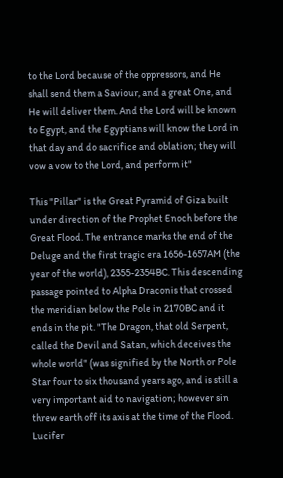to the Lord because of the oppressors, and He shall send them a Saviour, and a great One, and He will deliver them. And the Lord will be known to Egypt, and the Egyptians will know the Lord in that day and do sacrifice and oblation; they will vow a vow to the Lord, and perform it"

This "Pillar" is the Great Pyramid of Giza built under direction of the Prophet Enoch before the Great Flood. The entrance marks the end of the Deluge and the first tragic era 1656-1657AM (the year of the world), 2355-2354BC. This descending passage pointed to Alpha Draconis that crossed the meridian below the Pole in 2170BC and it ends in the pit. "The Dragon, that old Serpent, called the Devil and Satan, which deceives the whole world" (was signified by the North or Pole Star four to six thousand years ago, and is still a very important aid to navigation; however sin threw earth off its axis at the time of the Flood. Lucifer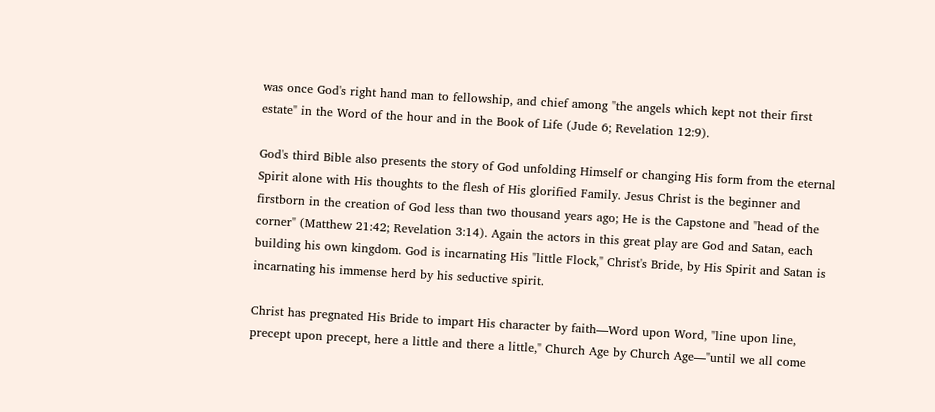was once God's right hand man to fellowship, and chief among "the angels which kept not their first estate" in the Word of the hour and in the Book of Life (Jude 6; Revelation 12:9).

God's third Bible also presents the story of God unfolding Himself or changing His form from the eternal Spirit alone with His thoughts to the flesh of His glorified Family. Jesus Christ is the beginner and firstborn in the creation of God less than two thousand years ago; He is the Capstone and "head of the corner" (Matthew 21:42; Revelation 3:14). Again the actors in this great play are God and Satan, each building his own kingdom. God is incarnating His "little Flock," Christ's Bride, by His Spirit and Satan is incarnating his immense herd by his seductive spirit.

Christ has pregnated His Bride to impart His character by faith—Word upon Word, "line upon line, precept upon precept, here a little and there a little," Church Age by Church Age—"until we all come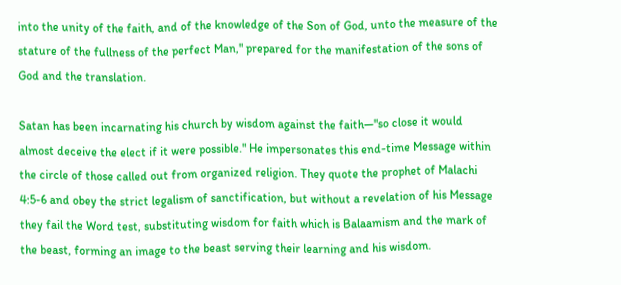into the unity of the faith, and of the knowledge of the Son of God, unto the measure of the stature of the fullness of the perfect Man," prepared for the manifestation of the sons of God and the translation.

Satan has been incarnating his church by wisdom against the faith—"so close it would almost deceive the elect if it were possible." He impersonates this end-time Message within the circle of those called out from organized religion. They quote the prophet of Malachi 4:5-6 and obey the strict legalism of sanctification, but without a revelation of his Message they fail the Word test, substituting wisdom for faith which is Balaamism and the mark of the beast, forming an image to the beast serving their learning and his wisdom.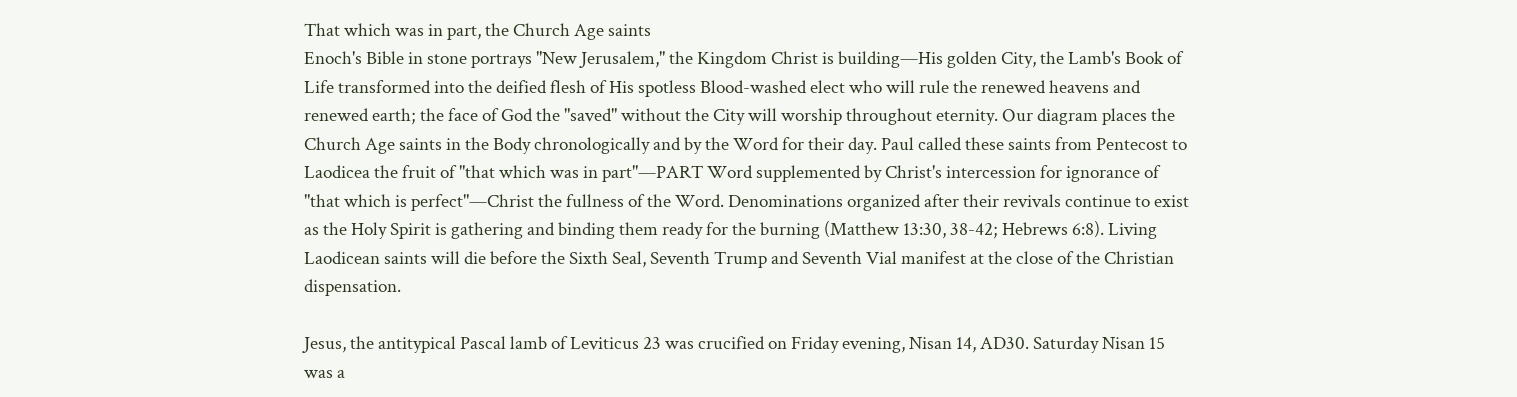That which was in part, the Church Age saints
Enoch's Bible in stone portrays "New Jerusalem," the Kingdom Christ is building—His golden City, the Lamb's Book of Life transformed into the deified flesh of His spotless Blood-washed elect who will rule the renewed heavens and renewed earth; the face of God the "saved" without the City will worship throughout eternity. Our diagram places the Church Age saints in the Body chronologically and by the Word for their day. Paul called these saints from Pentecost to Laodicea the fruit of "that which was in part"—PART Word supplemented by Christ's intercession for ignorance of "that which is perfect"—Christ the fullness of the Word. Denominations organized after their revivals continue to exist as the Holy Spirit is gathering and binding them ready for the burning (Matthew 13:30, 38-42; Hebrews 6:8). Living Laodicean saints will die before the Sixth Seal, Seventh Trump and Seventh Vial manifest at the close of the Christian dispensation.

Jesus, the antitypical Pascal lamb of Leviticus 23 was crucified on Friday evening, Nisan 14, AD30. Saturday Nisan 15 was a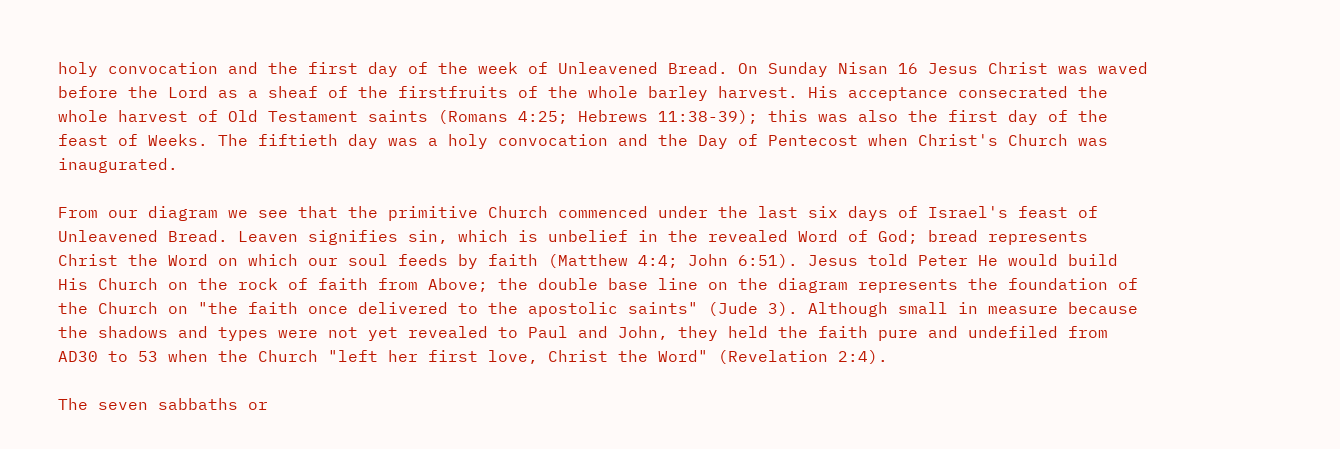holy convocation and the first day of the week of Unleavened Bread. On Sunday Nisan 16 Jesus Christ was waved before the Lord as a sheaf of the firstfruits of the whole barley harvest. His acceptance consecrated the whole harvest of Old Testament saints (Romans 4:25; Hebrews 11:38-39); this was also the first day of the feast of Weeks. The fiftieth day was a holy convocation and the Day of Pentecost when Christ's Church was inaugurated.

From our diagram we see that the primitive Church commenced under the last six days of Israel's feast of Unleavened Bread. Leaven signifies sin, which is unbelief in the revealed Word of God; bread represents Christ the Word on which our soul feeds by faith (Matthew 4:4; John 6:51). Jesus told Peter He would build His Church on the rock of faith from Above; the double base line on the diagram represents the foundation of the Church on "the faith once delivered to the apostolic saints" (Jude 3). Although small in measure because the shadows and types were not yet revealed to Paul and John, they held the faith pure and undefiled from AD30 to 53 when the Church "left her first love, Christ the Word" (Revelation 2:4).

The seven sabbaths or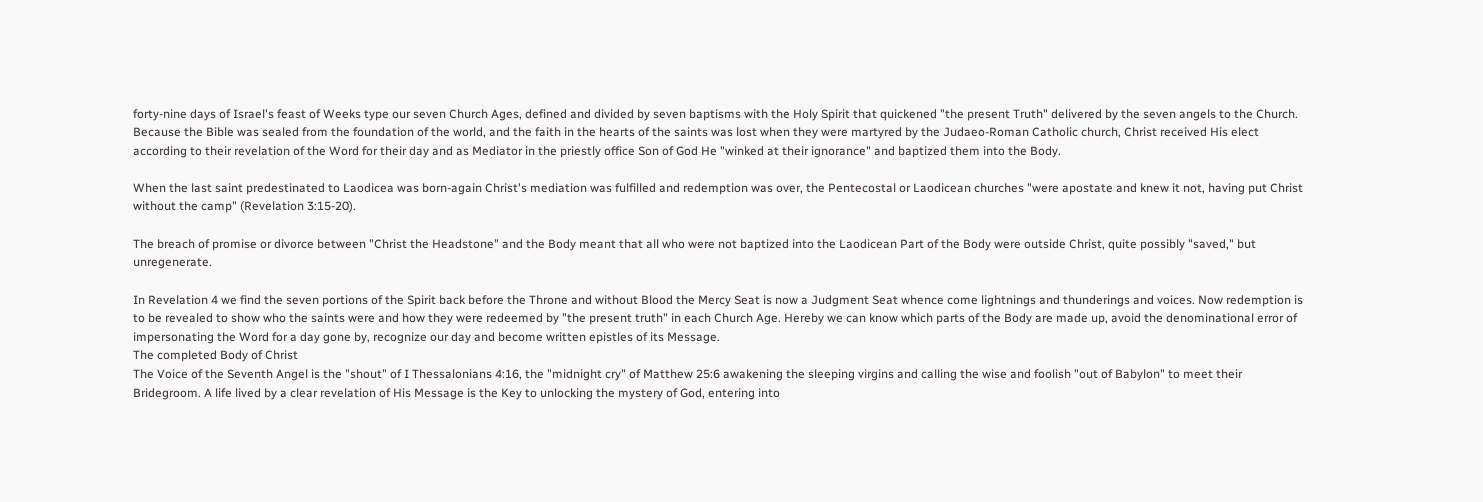forty-nine days of Israel's feast of Weeks type our seven Church Ages, defined and divided by seven baptisms with the Holy Spirit that quickened "the present Truth" delivered by the seven angels to the Church. Because the Bible was sealed from the foundation of the world, and the faith in the hearts of the saints was lost when they were martyred by the Judaeo-Roman Catholic church, Christ received His elect according to their revelation of the Word for their day and as Mediator in the priestly office Son of God He "winked at their ignorance" and baptized them into the Body.

When the last saint predestinated to Laodicea was born-again Christ's mediation was fulfilled and redemption was over, the Pentecostal or Laodicean churches "were apostate and knew it not, having put Christ without the camp" (Revelation 3:15-20).

The breach of promise or divorce between "Christ the Headstone" and the Body meant that all who were not baptized into the Laodicean Part of the Body were outside Christ, quite possibly "saved," but unregenerate.

In Revelation 4 we find the seven portions of the Spirit back before the Throne and without Blood the Mercy Seat is now a Judgment Seat whence come lightnings and thunderings and voices. Now redemption is to be revealed to show who the saints were and how they were redeemed by "the present truth" in each Church Age. Hereby we can know which parts of the Body are made up, avoid the denominational error of impersonating the Word for a day gone by, recognize our day and become written epistles of its Message.
The completed Body of Christ
The Voice of the Seventh Angel is the "shout" of I Thessalonians 4:16, the "midnight cry" of Matthew 25:6 awakening the sleeping virgins and calling the wise and foolish "out of Babylon" to meet their Bridegroom. A life lived by a clear revelation of His Message is the Key to unlocking the mystery of God, entering into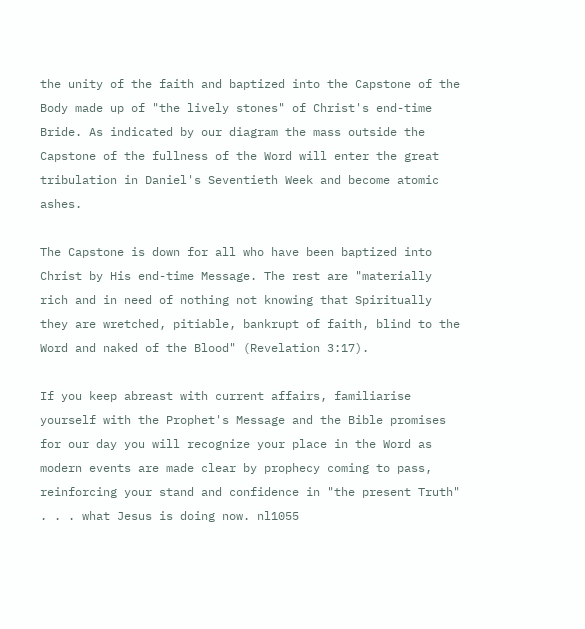the unity of the faith and baptized into the Capstone of the Body made up of "the lively stones" of Christ's end-time Bride. As indicated by our diagram the mass outside the Capstone of the fullness of the Word will enter the great tribulation in Daniel's Seventieth Week and become atomic ashes.

The Capstone is down for all who have been baptized into Christ by His end-time Message. The rest are "materially rich and in need of nothing not knowing that Spiritually they are wretched, pitiable, bankrupt of faith, blind to the Word and naked of the Blood" (Revelation 3:17).

If you keep abreast with current affairs, familiarise yourself with the Prophet's Message and the Bible promises for our day you will recognize your place in the Word as modern events are made clear by prophecy coming to pass, reinforcing your stand and confidence in "the present Truth" . . . what Jesus is doing now. nl1055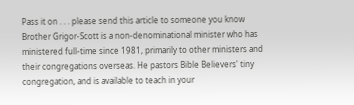Pass it on . . . please send this article to someone you know
Brother Grigor-Scott is a non-denominational minister who has ministered full-time since 1981, primarily to other ministers and their congregations overseas. He pastors Bible Believers' tiny congregation, and is available to teach in your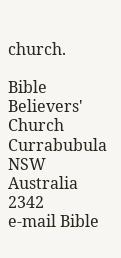church.

Bible Believers' Church
Currabubula NSW
Australia 2342
e-mail Bible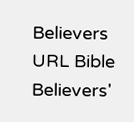Believers URL Bible Believers'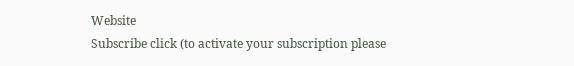Website
Subscribe click (to activate your subscription please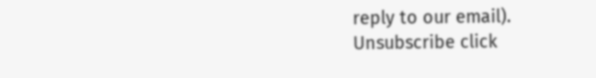reply to our email).
Unsubscribe click